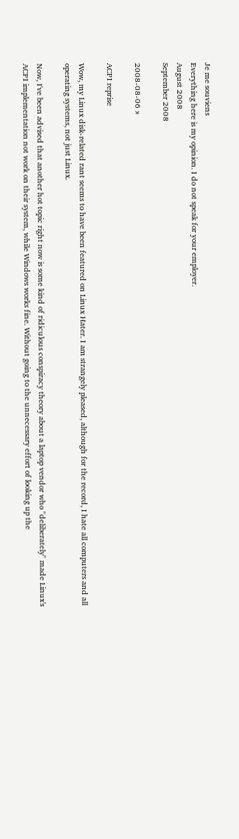Je me souviens
Everything here is my opinion. I do not speak for your employer.
August 2008
September 2008

2008-08-06 »

ACPI reprise

Wow, my Linux disk-related rant seems to have been featured on Linux Hater. I am strangely pleased, although for the record, I hate all computers and all operating systems, not just Linux.

Now, I've been advised that another hot topic right now is some kind of ridiculous conspiracy theory about a laptop vendor who "deliberately" made Linux's ACPI implementation not work on their system, while Windows works fine. Without going to the unnecessary effort of looking up the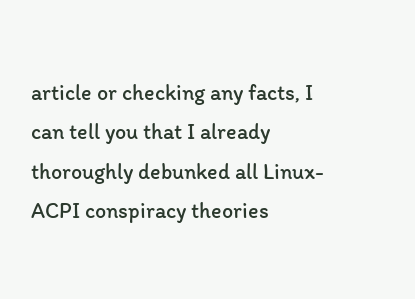article or checking any facts, I can tell you that I already thoroughly debunked all Linux-ACPI conspiracy theories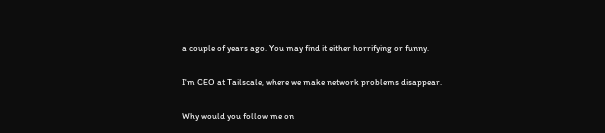a couple of years ago. You may find it either horrifying or funny.

I'm CEO at Tailscale, where we make network problems disappear.

Why would you follow me on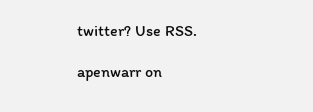twitter? Use RSS.

apenwarr on